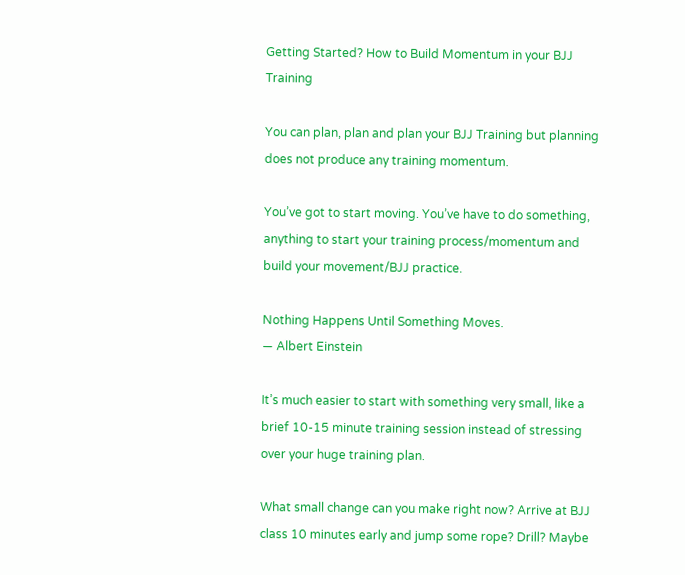Getting Started? How to Build Momentum in your BJJ Training

You can plan, plan and plan your BJJ Training but planning does not produce any training momentum.

You’ve got to start moving. You’ve have to do something, anything to start your training process/momentum and build your movement/BJJ practice.

Nothing Happens Until Something Moves.
— Albert Einstein

It’s much easier to start with something very small, like a brief 10-15 minute training session instead of stressing over your huge training plan.

What small change can you make right now? Arrive at BJJ class 10 minutes early and jump some rope? Drill? Maybe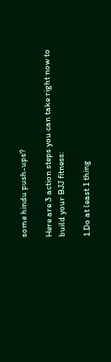some hindu push-ups?

Here are 3 action steps you can take right now to build your BJJ fitness:

1.Do at least 1 thing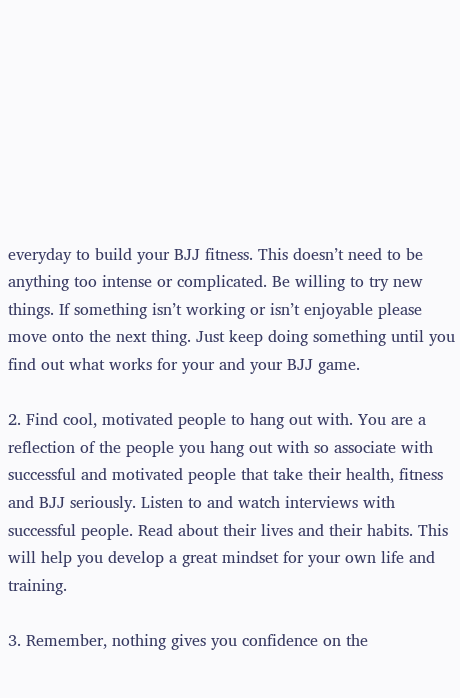everyday to build your BJJ fitness. This doesn’t need to be anything too intense or complicated. Be willing to try new things. If something isn’t working or isn’t enjoyable please move onto the next thing. Just keep doing something until you find out what works for your and your BJJ game.

2. Find cool, motivated people to hang out with. You are a reflection of the people you hang out with so associate with successful and motivated people that take their health, fitness and BJJ seriously. Listen to and watch interviews with successful people. Read about their lives and their habits. This will help you develop a great mindset for your own life and training.

3. Remember, nothing gives you confidence on the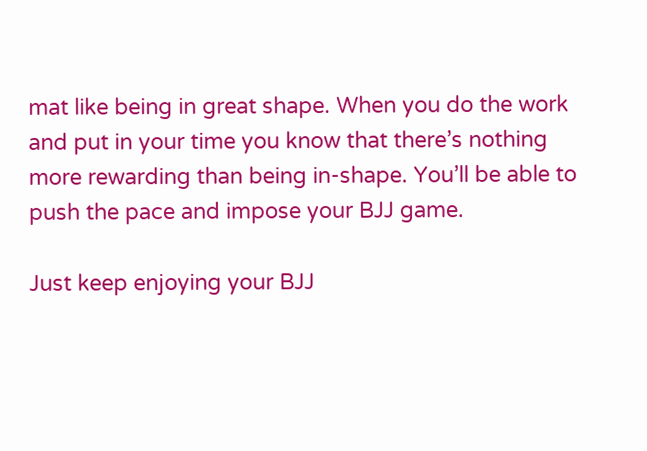mat like being in great shape. When you do the work and put in your time you know that there’s nothing more rewarding than being in-shape. You’ll be able to push the pace and impose your BJJ game.

Just keep enjoying your BJJ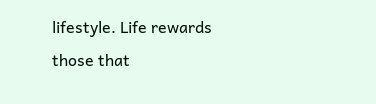lifestyle. Life rewards those that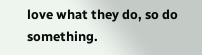love what they do, so do something.